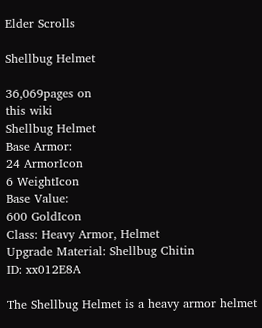Elder Scrolls

Shellbug Helmet

36,069pages on
this wiki
Shellbug Helmet
Base Armor:
24 ArmorIcon
6 WeightIcon
Base Value:
600 GoldIcon
Class: Heavy Armor, Helmet
Upgrade Material: Shellbug Chitin
ID: xx012E8A

The Shellbug Helmet is a heavy armor helmet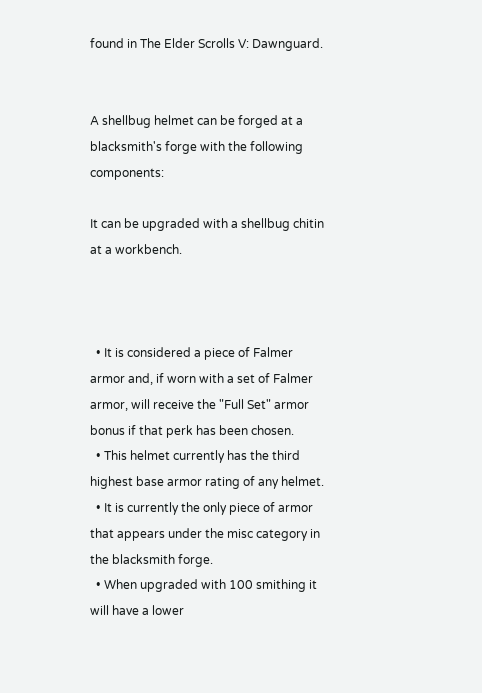found in The Elder Scrolls V: Dawnguard.


A shellbug helmet can be forged at a blacksmith's forge with the following components:

It can be upgraded with a shellbug chitin at a workbench.



  • It is considered a piece of Falmer armor and, if worn with a set of Falmer armor, will receive the "Full Set" armor bonus if that perk has been chosen.
  • This helmet currently has the third highest base armor rating of any helmet.
  • It is currently the only piece of armor that appears under the misc category in the blacksmith forge.
  • When upgraded with 100 smithing it will have a lower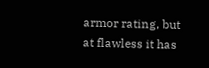armor rating, but at flawless it has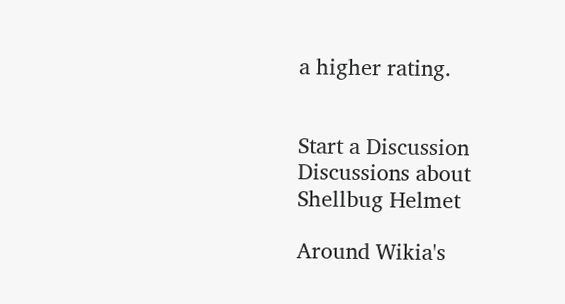a higher rating.


Start a Discussion Discussions about Shellbug Helmet

Around Wikia's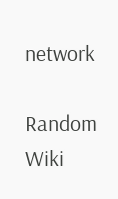network

Random Wiki